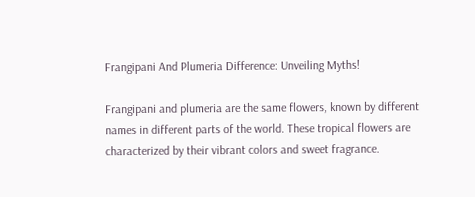Frangipani And Plumeria Difference: Unveiling Myths!

Frangipani and plumeria are the same flowers, known by different names in different parts of the world. These tropical flowers are characterized by their vibrant colors and sweet fragrance.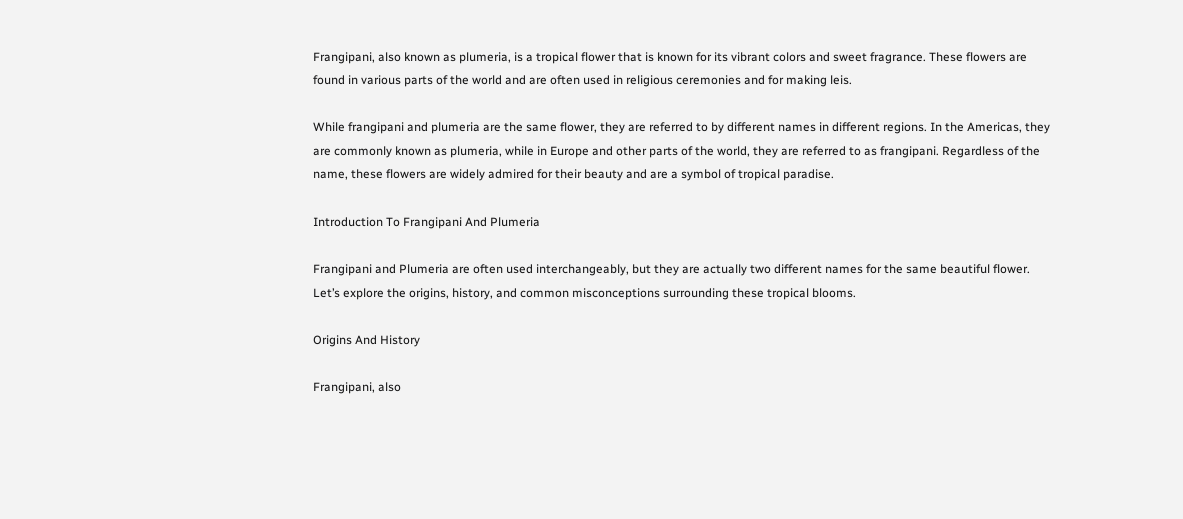Frangipani, also known as plumeria, is a tropical flower that is known for its vibrant colors and sweet fragrance. These flowers are found in various parts of the world and are often used in religious ceremonies and for making leis.

While frangipani and plumeria are the same flower, they are referred to by different names in different regions. In the Americas, they are commonly known as plumeria, while in Europe and other parts of the world, they are referred to as frangipani. Regardless of the name, these flowers are widely admired for their beauty and are a symbol of tropical paradise.

Introduction To Frangipani And Plumeria

Frangipani and Plumeria are often used interchangeably, but they are actually two different names for the same beautiful flower. Let’s explore the origins, history, and common misconceptions surrounding these tropical blooms.

Origins And History

Frangipani, also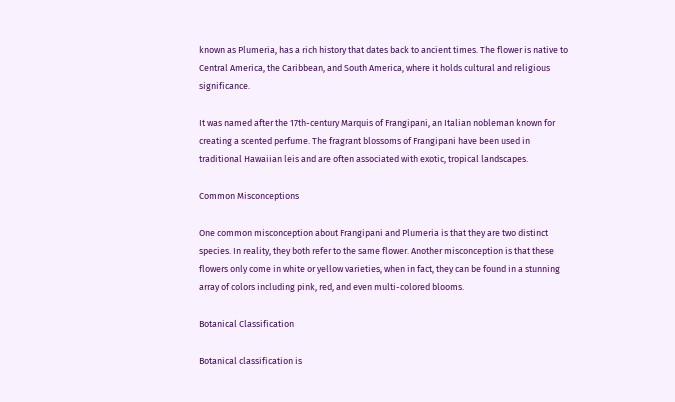known as Plumeria, has a rich history that dates back to ancient times. The flower is native to Central America, the Caribbean, and South America, where it holds cultural and religious significance.

It was named after the 17th-century Marquis of Frangipani, an Italian nobleman known for creating a scented perfume. The fragrant blossoms of Frangipani have been used in traditional Hawaiian leis and are often associated with exotic, tropical landscapes.

Common Misconceptions

One common misconception about Frangipani and Plumeria is that they are two distinct species. In reality, they both refer to the same flower. Another misconception is that these flowers only come in white or yellow varieties, when in fact, they can be found in a stunning array of colors including pink, red, and even multi-colored blooms.

Botanical Classification

Botanical classification is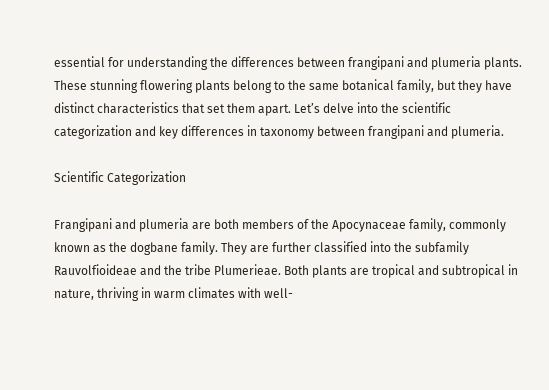essential for understanding the differences between frangipani and plumeria plants. These stunning flowering plants belong to the same botanical family, but they have distinct characteristics that set them apart. Let’s delve into the scientific categorization and key differences in taxonomy between frangipani and plumeria.

Scientific Categorization

Frangipani and plumeria are both members of the Apocynaceae family, commonly known as the dogbane family. They are further classified into the subfamily Rauvolfioideae and the tribe Plumerieae. Both plants are tropical and subtropical in nature, thriving in warm climates with well-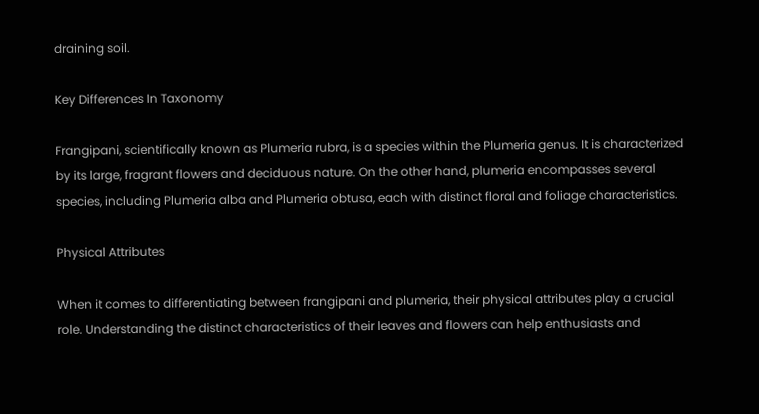draining soil.

Key Differences In Taxonomy

Frangipani, scientifically known as Plumeria rubra, is a species within the Plumeria genus. It is characterized by its large, fragrant flowers and deciduous nature. On the other hand, plumeria encompasses several species, including Plumeria alba and Plumeria obtusa, each with distinct floral and foliage characteristics.

Physical Attributes

When it comes to differentiating between frangipani and plumeria, their physical attributes play a crucial role. Understanding the distinct characteristics of their leaves and flowers can help enthusiasts and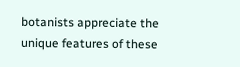botanists appreciate the unique features of these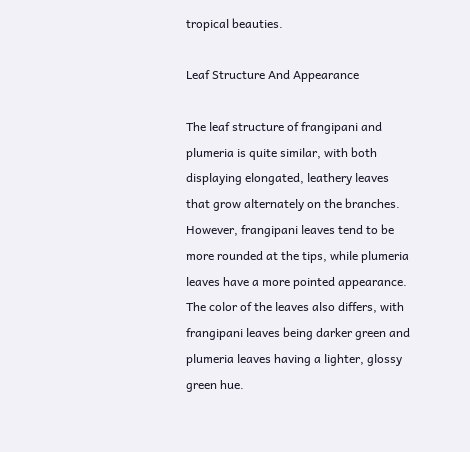tropical beauties.

Leaf Structure And Appearance

The leaf structure of frangipani and plumeria is quite similar, with both displaying elongated, leathery leaves that grow alternately on the branches. However, frangipani leaves tend to be more rounded at the tips, while plumeria leaves have a more pointed appearance. The color of the leaves also differs, with frangipani leaves being darker green and plumeria leaves having a lighter, glossy green hue.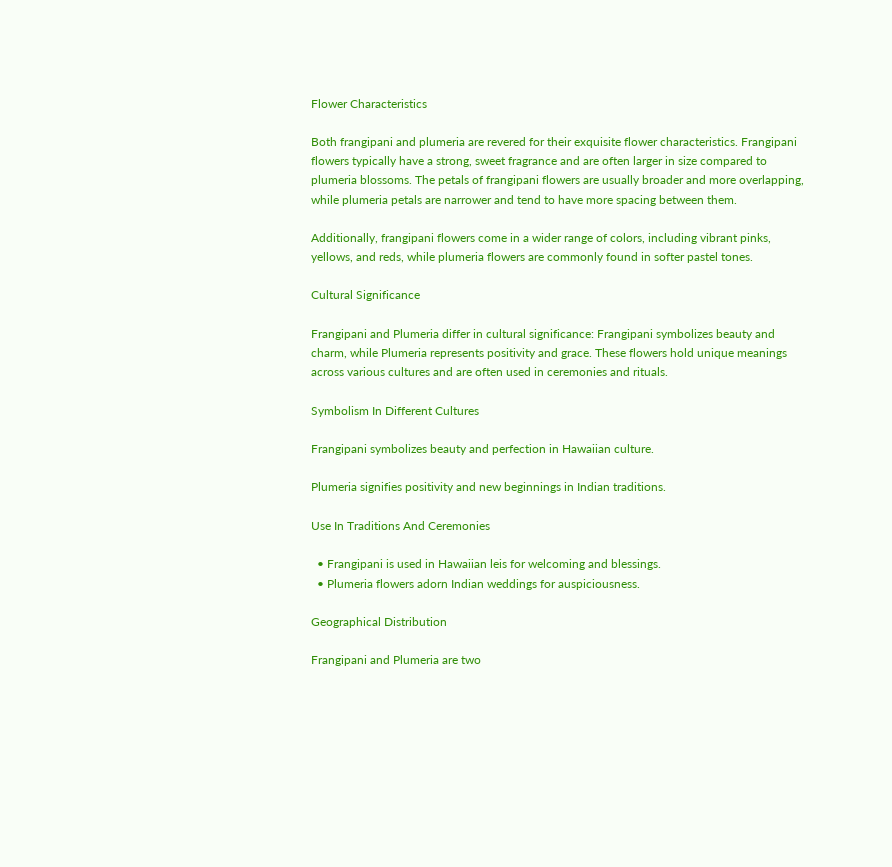Flower Characteristics

Both frangipani and plumeria are revered for their exquisite flower characteristics. Frangipani flowers typically have a strong, sweet fragrance and are often larger in size compared to plumeria blossoms. The petals of frangipani flowers are usually broader and more overlapping, while plumeria petals are narrower and tend to have more spacing between them.

Additionally, frangipani flowers come in a wider range of colors, including vibrant pinks, yellows, and reds, while plumeria flowers are commonly found in softer pastel tones.

Cultural Significance

Frangipani and Plumeria differ in cultural significance: Frangipani symbolizes beauty and charm, while Plumeria represents positivity and grace. These flowers hold unique meanings across various cultures and are often used in ceremonies and rituals.

Symbolism In Different Cultures

Frangipani symbolizes beauty and perfection in Hawaiian culture.

Plumeria signifies positivity and new beginnings in Indian traditions.

Use In Traditions And Ceremonies

  • Frangipani is used in Hawaiian leis for welcoming and blessings.
  • Plumeria flowers adorn Indian weddings for auspiciousness.

Geographical Distribution

Frangipani and Plumeria are two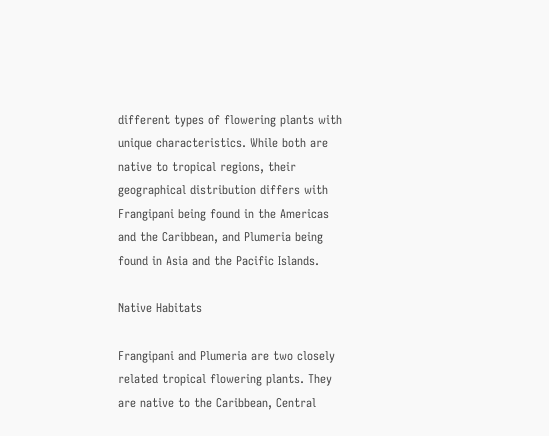different types of flowering plants with unique characteristics. While both are native to tropical regions, their geographical distribution differs with Frangipani being found in the Americas and the Caribbean, and Plumeria being found in Asia and the Pacific Islands.

Native Habitats

Frangipani and Plumeria are two closely related tropical flowering plants. They are native to the Caribbean, Central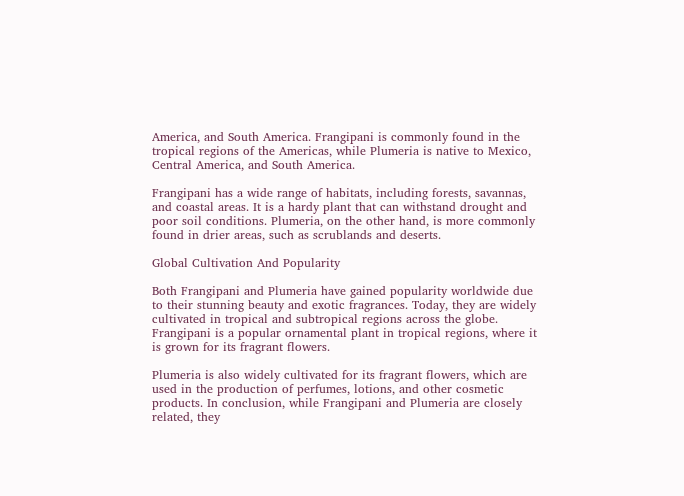America, and South America. Frangipani is commonly found in the tropical regions of the Americas, while Plumeria is native to Mexico, Central America, and South America.

Frangipani has a wide range of habitats, including forests, savannas, and coastal areas. It is a hardy plant that can withstand drought and poor soil conditions. Plumeria, on the other hand, is more commonly found in drier areas, such as scrublands and deserts.

Global Cultivation And Popularity

Both Frangipani and Plumeria have gained popularity worldwide due to their stunning beauty and exotic fragrances. Today, they are widely cultivated in tropical and subtropical regions across the globe. Frangipani is a popular ornamental plant in tropical regions, where it is grown for its fragrant flowers.

Plumeria is also widely cultivated for its fragrant flowers, which are used in the production of perfumes, lotions, and other cosmetic products. In conclusion, while Frangipani and Plumeria are closely related, they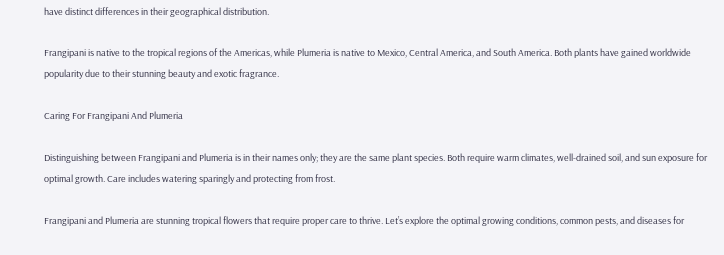have distinct differences in their geographical distribution.

Frangipani is native to the tropical regions of the Americas, while Plumeria is native to Mexico, Central America, and South America. Both plants have gained worldwide popularity due to their stunning beauty and exotic fragrance.

Caring For Frangipani And Plumeria

Distinguishing between Frangipani and Plumeria is in their names only; they are the same plant species. Both require warm climates, well-drained soil, and sun exposure for optimal growth. Care includes watering sparingly and protecting from frost.

Frangipani and Plumeria are stunning tropical flowers that require proper care to thrive. Let’s explore the optimal growing conditions, common pests, and diseases for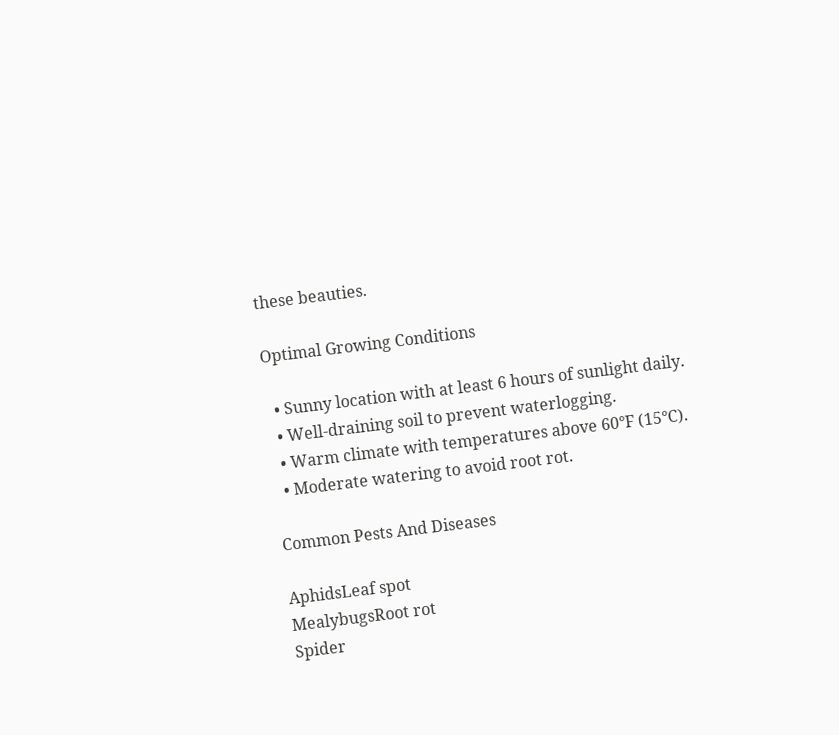these beauties.

Optimal Growing Conditions

  • Sunny location with at least 6 hours of sunlight daily.
  • Well-draining soil to prevent waterlogging.
  • Warm climate with temperatures above 60°F (15°C).
  • Moderate watering to avoid root rot.

Common Pests And Diseases

AphidsLeaf spot
MealybugsRoot rot
Spider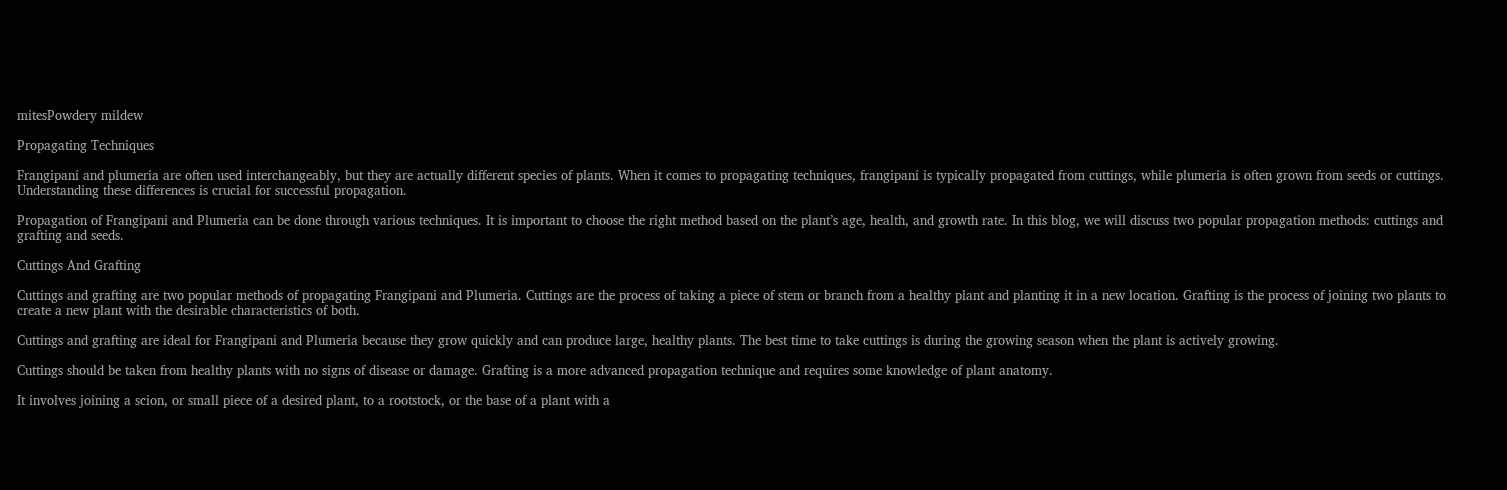mitesPowdery mildew

Propagating Techniques

Frangipani and plumeria are often used interchangeably, but they are actually different species of plants. When it comes to propagating techniques, frangipani is typically propagated from cuttings, while plumeria is often grown from seeds or cuttings. Understanding these differences is crucial for successful propagation.

Propagation of Frangipani and Plumeria can be done through various techniques. It is important to choose the right method based on the plant’s age, health, and growth rate. In this blog, we will discuss two popular propagation methods: cuttings and grafting and seeds.

Cuttings And Grafting

Cuttings and grafting are two popular methods of propagating Frangipani and Plumeria. Cuttings are the process of taking a piece of stem or branch from a healthy plant and planting it in a new location. Grafting is the process of joining two plants to create a new plant with the desirable characteristics of both.

Cuttings and grafting are ideal for Frangipani and Plumeria because they grow quickly and can produce large, healthy plants. The best time to take cuttings is during the growing season when the plant is actively growing.

Cuttings should be taken from healthy plants with no signs of disease or damage. Grafting is a more advanced propagation technique and requires some knowledge of plant anatomy.

It involves joining a scion, or small piece of a desired plant, to a rootstock, or the base of a plant with a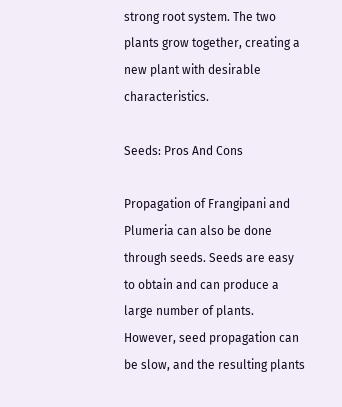strong root system. The two plants grow together, creating a new plant with desirable characteristics.

Seeds: Pros And Cons

Propagation of Frangipani and Plumeria can also be done through seeds. Seeds are easy to obtain and can produce a large number of plants. However, seed propagation can be slow, and the resulting plants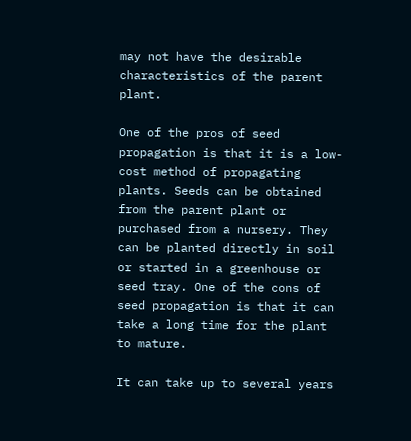may not have the desirable characteristics of the parent plant.

One of the pros of seed propagation is that it is a low-cost method of propagating plants. Seeds can be obtained from the parent plant or purchased from a nursery. They can be planted directly in soil or started in a greenhouse or seed tray. One of the cons of seed propagation is that it can take a long time for the plant to mature.

It can take up to several years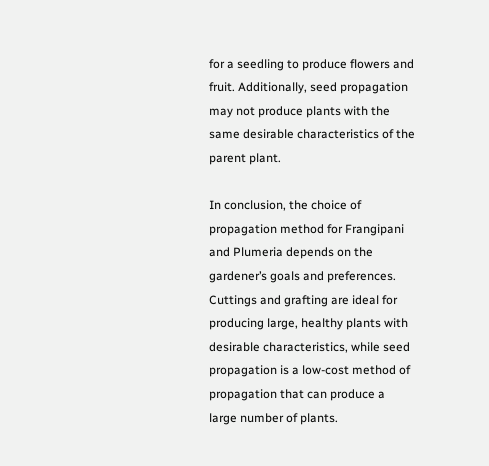for a seedling to produce flowers and fruit. Additionally, seed propagation may not produce plants with the same desirable characteristics of the parent plant.

In conclusion, the choice of propagation method for Frangipani and Plumeria depends on the gardener’s goals and preferences. Cuttings and grafting are ideal for producing large, healthy plants with desirable characteristics, while seed propagation is a low-cost method of propagation that can produce a large number of plants.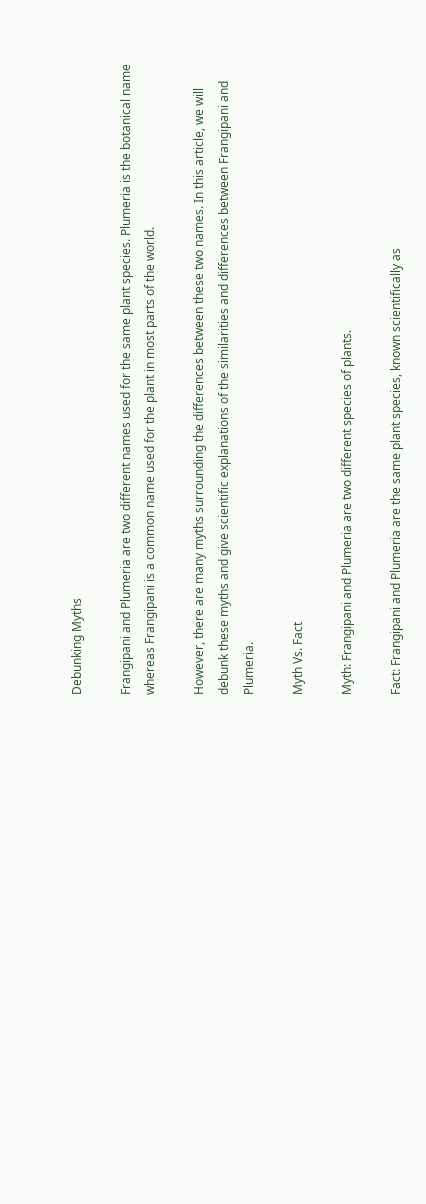Debunking Myths

Frangipani and Plumeria are two different names used for the same plant species. Plumeria is the botanical name whereas Frangipani is a common name used for the plant in most parts of the world.

However, there are many myths surrounding the differences between these two names. In this article, we will debunk these myths and give scientific explanations of the similarities and differences between Frangipani and Plumeria.

Myth Vs. Fact

Myth: Frangipani and Plumeria are two different species of plants.

Fact: Frangipani and Plumeria are the same plant species, known scientifically as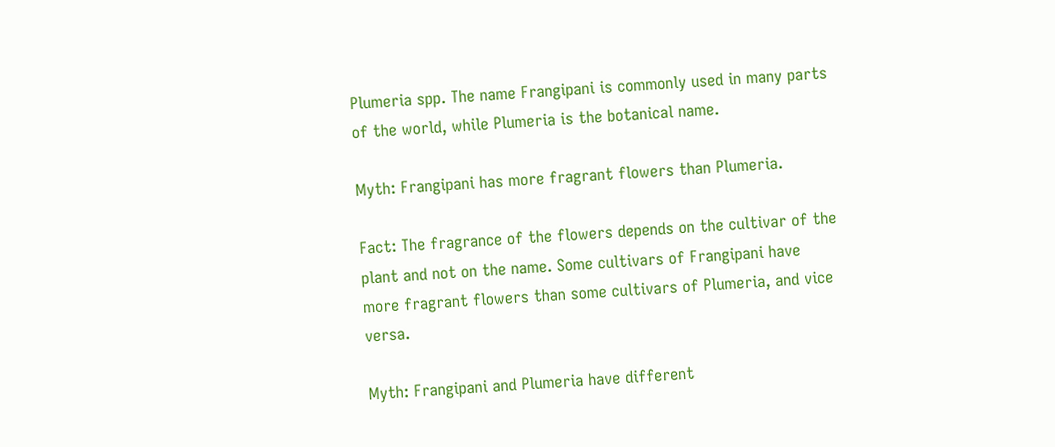Plumeria spp. The name Frangipani is commonly used in many parts of the world, while Plumeria is the botanical name.

Myth: Frangipani has more fragrant flowers than Plumeria.

Fact: The fragrance of the flowers depends on the cultivar of the plant and not on the name. Some cultivars of Frangipani have more fragrant flowers than some cultivars of Plumeria, and vice versa.

Myth: Frangipani and Plumeria have different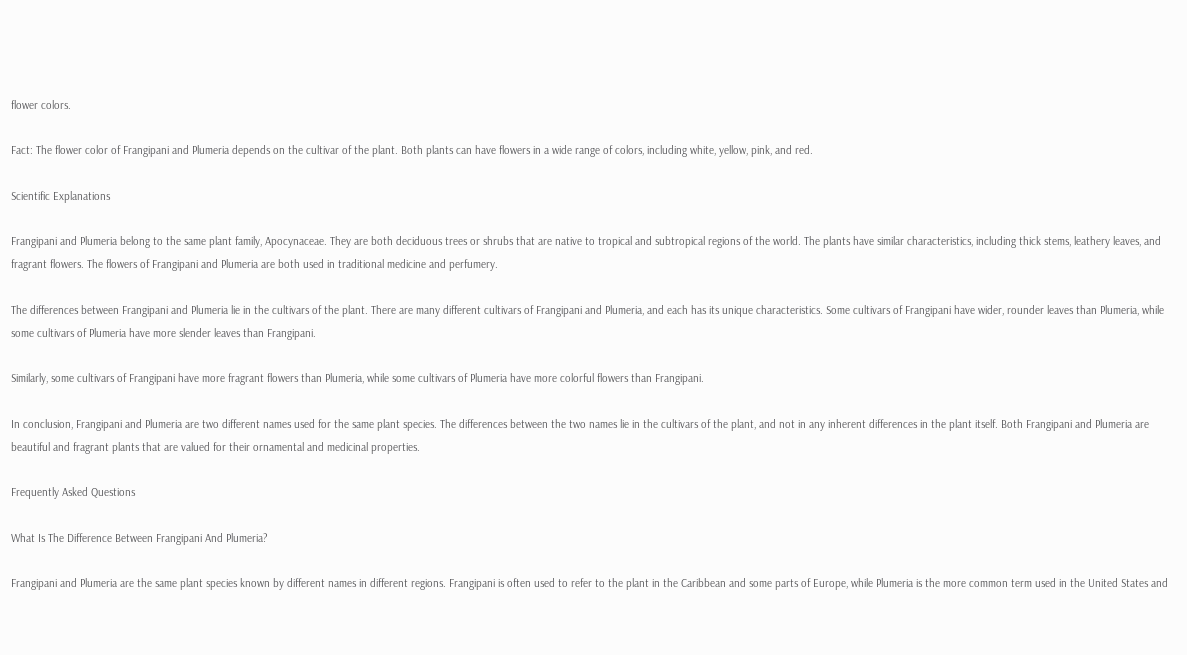flower colors.

Fact: The flower color of Frangipani and Plumeria depends on the cultivar of the plant. Both plants can have flowers in a wide range of colors, including white, yellow, pink, and red.

Scientific Explanations

Frangipani and Plumeria belong to the same plant family, Apocynaceae. They are both deciduous trees or shrubs that are native to tropical and subtropical regions of the world. The plants have similar characteristics, including thick stems, leathery leaves, and fragrant flowers. The flowers of Frangipani and Plumeria are both used in traditional medicine and perfumery.

The differences between Frangipani and Plumeria lie in the cultivars of the plant. There are many different cultivars of Frangipani and Plumeria, and each has its unique characteristics. Some cultivars of Frangipani have wider, rounder leaves than Plumeria, while some cultivars of Plumeria have more slender leaves than Frangipani.

Similarly, some cultivars of Frangipani have more fragrant flowers than Plumeria, while some cultivars of Plumeria have more colorful flowers than Frangipani.

In conclusion, Frangipani and Plumeria are two different names used for the same plant species. The differences between the two names lie in the cultivars of the plant, and not in any inherent differences in the plant itself. Both Frangipani and Plumeria are beautiful and fragrant plants that are valued for their ornamental and medicinal properties.

Frequently Asked Questions

What Is The Difference Between Frangipani And Plumeria?

Frangipani and Plumeria are the same plant species known by different names in different regions. Frangipani is often used to refer to the plant in the Caribbean and some parts of Europe, while Plumeria is the more common term used in the United States and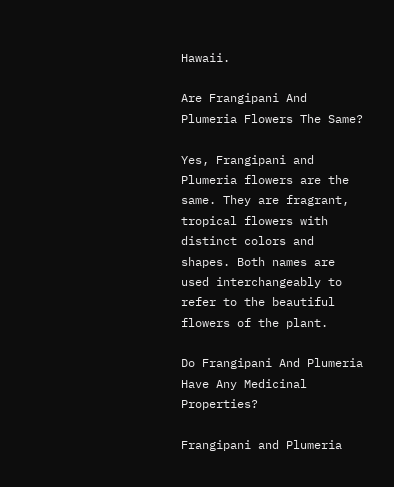Hawaii.

Are Frangipani And Plumeria Flowers The Same?

Yes, Frangipani and Plumeria flowers are the same. They are fragrant, tropical flowers with distinct colors and shapes. Both names are used interchangeably to refer to the beautiful flowers of the plant.

Do Frangipani And Plumeria Have Any Medicinal Properties?

Frangipani and Plumeria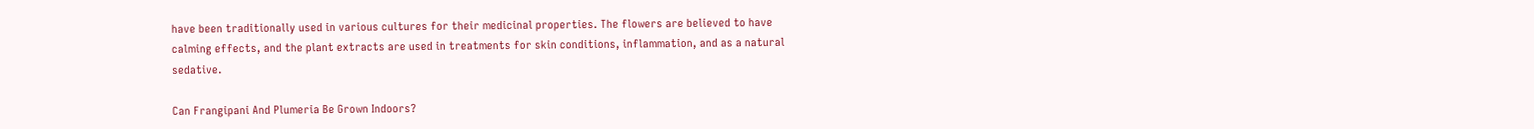have been traditionally used in various cultures for their medicinal properties. The flowers are believed to have calming effects, and the plant extracts are used in treatments for skin conditions, inflammation, and as a natural sedative.

Can Frangipani And Plumeria Be Grown Indoors?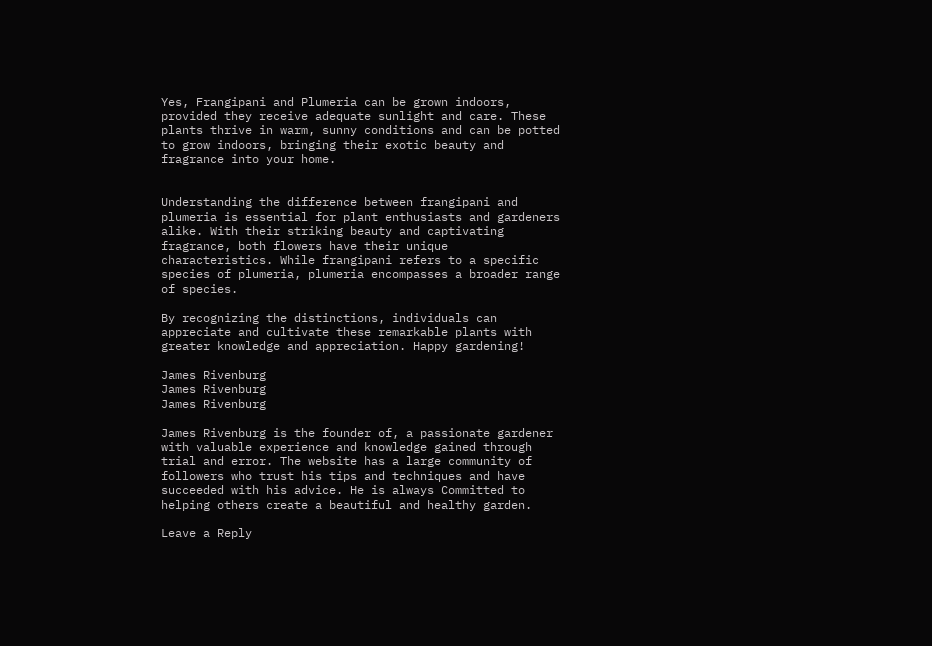Yes, Frangipani and Plumeria can be grown indoors, provided they receive adequate sunlight and care. These plants thrive in warm, sunny conditions and can be potted to grow indoors, bringing their exotic beauty and fragrance into your home.


Understanding the difference between frangipani and plumeria is essential for plant enthusiasts and gardeners alike. With their striking beauty and captivating fragrance, both flowers have their unique characteristics. While frangipani refers to a specific species of plumeria, plumeria encompasses a broader range of species.

By recognizing the distinctions, individuals can appreciate and cultivate these remarkable plants with greater knowledge and appreciation. Happy gardening!

James Rivenburg
James Rivenburg
James Rivenburg

James Rivenburg is the founder of, a passionate gardener with valuable experience and knowledge gained through trial and error. The website has a large community of followers who trust his tips and techniques and have succeeded with his advice. He is always Committed to helping others create a beautiful and healthy garden.

Leave a Reply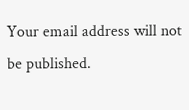Your email address will not be published.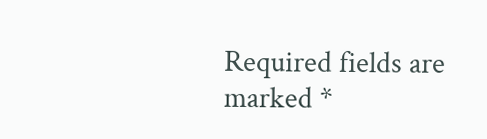Required fields are marked *